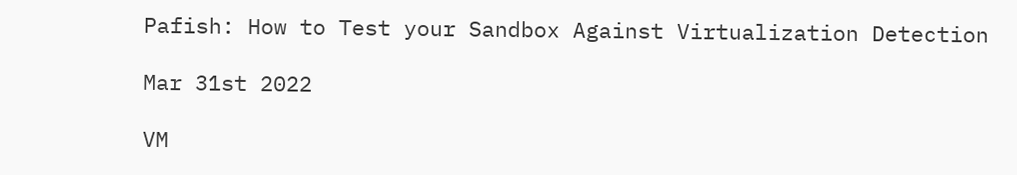Pafish: How to Test your Sandbox Against Virtualization Detection

Mar 31st 2022

VM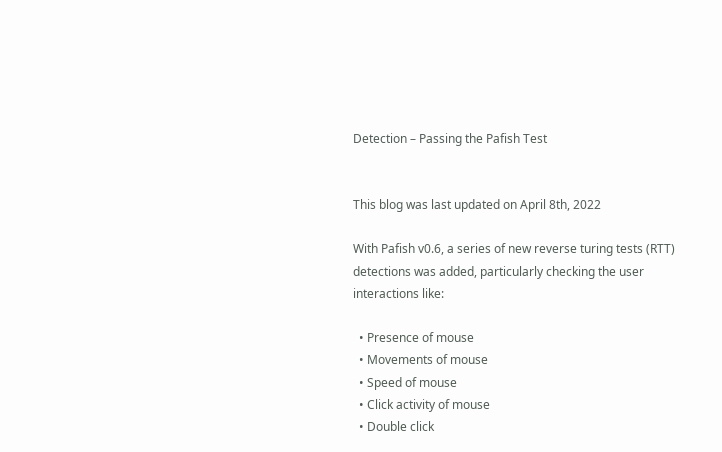Detection – Passing the Pafish Test


This blog was last updated on April 8th, 2022

With Pafish v0.6, a series of new reverse turing tests (RTT) detections was added, particularly checking the user interactions like:

  • Presence of mouse
  • Movements of mouse
  • Speed of mouse
  • Click activity of mouse
  • Double click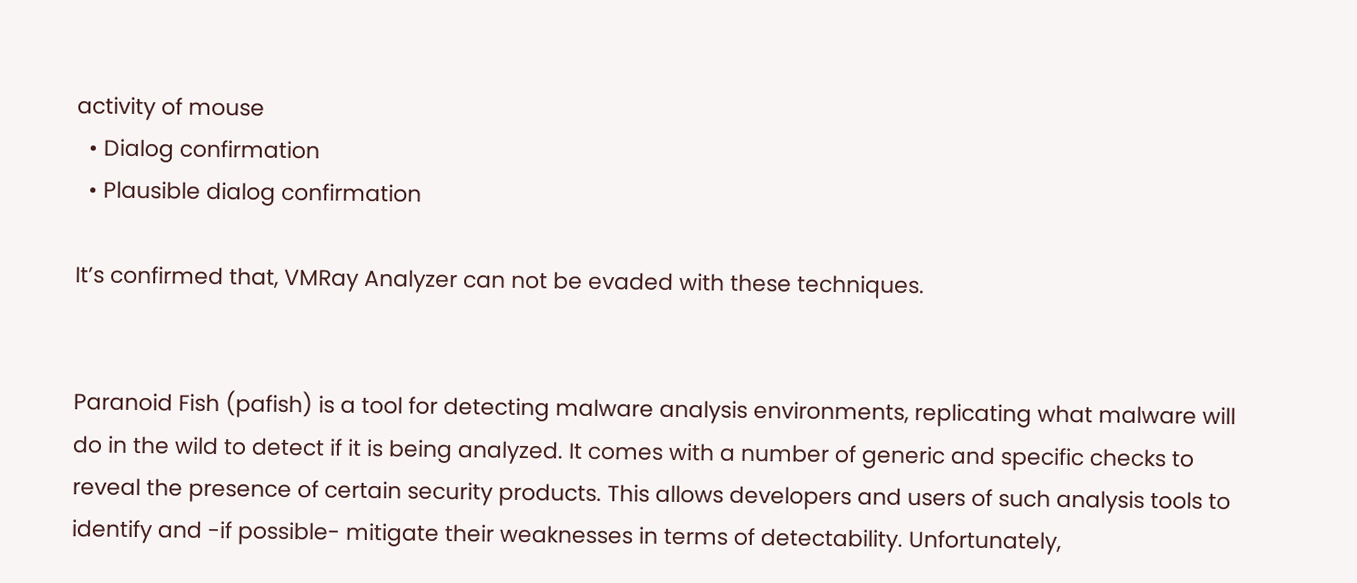activity of mouse
  • Dialog confirmation
  • Plausible dialog confirmation

It’s confirmed that, VMRay Analyzer can not be evaded with these techniques.


Paranoid Fish (pafish) is a tool for detecting malware analysis environments, replicating what malware will do in the wild to detect if it is being analyzed. It comes with a number of generic and specific checks to reveal the presence of certain security products. This allows developers and users of such analysis tools to identify and -if possible- mitigate their weaknesses in terms of detectability. Unfortunately,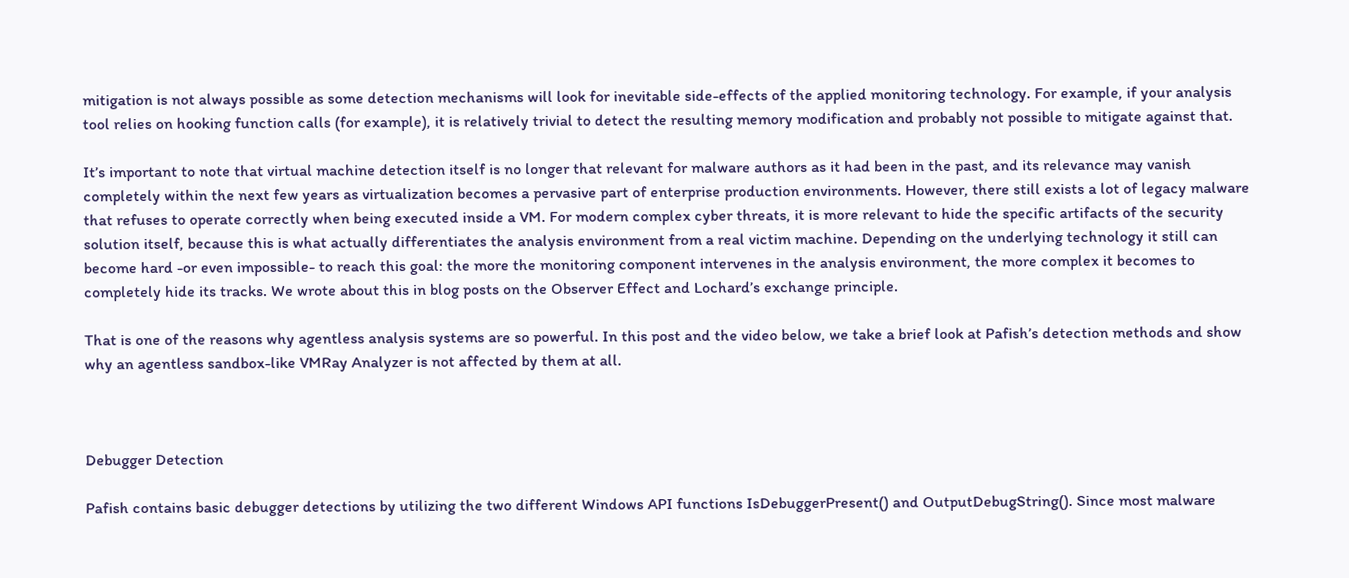mitigation is not always possible as some detection mechanisms will look for inevitable side-effects of the applied monitoring technology. For example, if your analysis tool relies on hooking function calls (for example), it is relatively trivial to detect the resulting memory modification and probably not possible to mitigate against that.

It’s important to note that virtual machine detection itself is no longer that relevant for malware authors as it had been in the past, and its relevance may vanish completely within the next few years as virtualization becomes a pervasive part of enterprise production environments. However, there still exists a lot of legacy malware that refuses to operate correctly when being executed inside a VM. For modern complex cyber threats, it is more relevant to hide the specific artifacts of the security solution itself, because this is what actually differentiates the analysis environment from a real victim machine. Depending on the underlying technology it still can become hard -or even impossible- to reach this goal: the more the monitoring component intervenes in the analysis environment, the more complex it becomes to completely hide its tracks. We wrote about this in blog posts on the Observer Effect and Lochard’s exchange principle.

That is one of the reasons why agentless analysis systems are so powerful. In this post and the video below, we take a brief look at Pafish’s detection methods and show why an agentless sandbox-like VMRay Analyzer is not affected by them at all.



Debugger Detection

Pafish contains basic debugger detections by utilizing the two different Windows API functions IsDebuggerPresent() and OutputDebugString(). Since most malware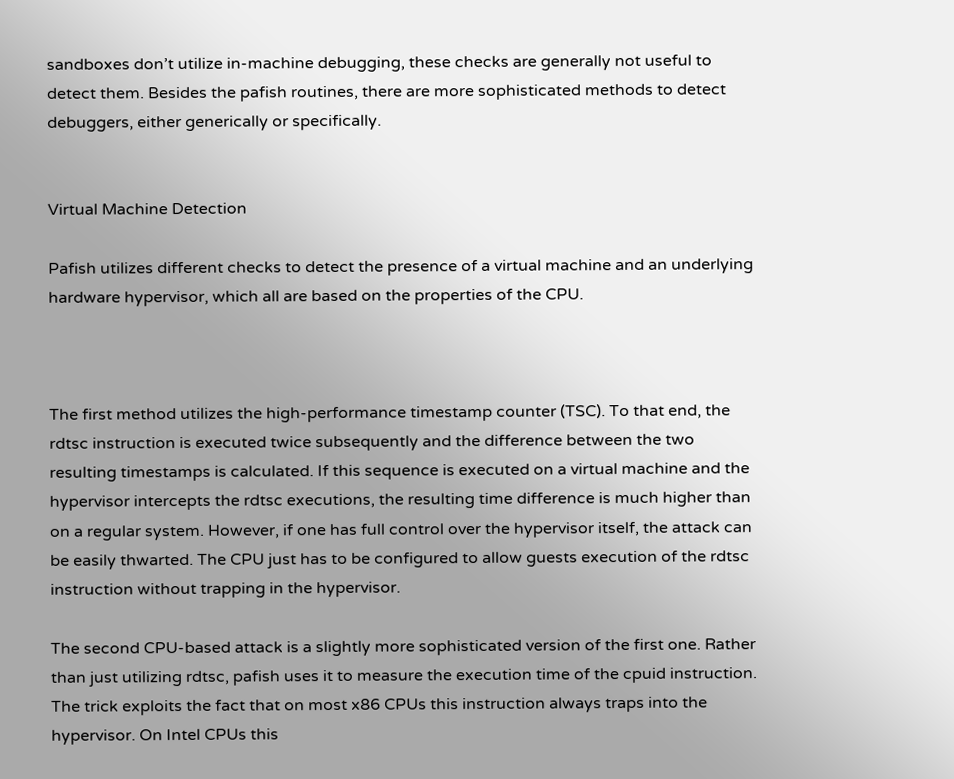sandboxes don’t utilize in-machine debugging, these checks are generally not useful to detect them. Besides the pafish routines, there are more sophisticated methods to detect debuggers, either generically or specifically.


Virtual Machine Detection

Pafish utilizes different checks to detect the presence of a virtual machine and an underlying hardware hypervisor, which all are based on the properties of the CPU.



The first method utilizes the high-performance timestamp counter (TSC). To that end, the rdtsc instruction is executed twice subsequently and the difference between the two resulting timestamps is calculated. If this sequence is executed on a virtual machine and the hypervisor intercepts the rdtsc executions, the resulting time difference is much higher than on a regular system. However, if one has full control over the hypervisor itself, the attack can be easily thwarted. The CPU just has to be configured to allow guests execution of the rdtsc instruction without trapping in the hypervisor.

The second CPU-based attack is a slightly more sophisticated version of the first one. Rather than just utilizing rdtsc, pafish uses it to measure the execution time of the cpuid instruction. The trick exploits the fact that on most x86 CPUs this instruction always traps into the hypervisor. On Intel CPUs this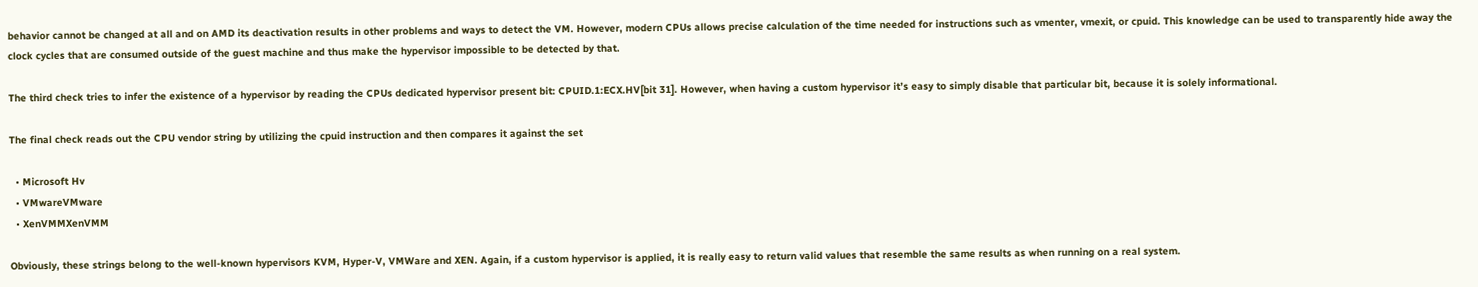behavior cannot be changed at all and on AMD its deactivation results in other problems and ways to detect the VM. However, modern CPUs allows precise calculation of the time needed for instructions such as vmenter, vmexit, or cpuid. This knowledge can be used to transparently hide away the clock cycles that are consumed outside of the guest machine and thus make the hypervisor impossible to be detected by that.

The third check tries to infer the existence of a hypervisor by reading the CPUs dedicated hypervisor present bit: CPUID.1:ECX.HV[bit 31]. However, when having a custom hypervisor it’s easy to simply disable that particular bit, because it is solely informational.

The final check reads out the CPU vendor string by utilizing the cpuid instruction and then compares it against the set

  • Microsoft Hv
  • VMwareVMware
  • XenVMMXenVMM

Obviously, these strings belong to the well-known hypervisors KVM, Hyper-V, VMWare and XEN. Again, if a custom hypervisor is applied, it is really easy to return valid values that resemble the same results as when running on a real system.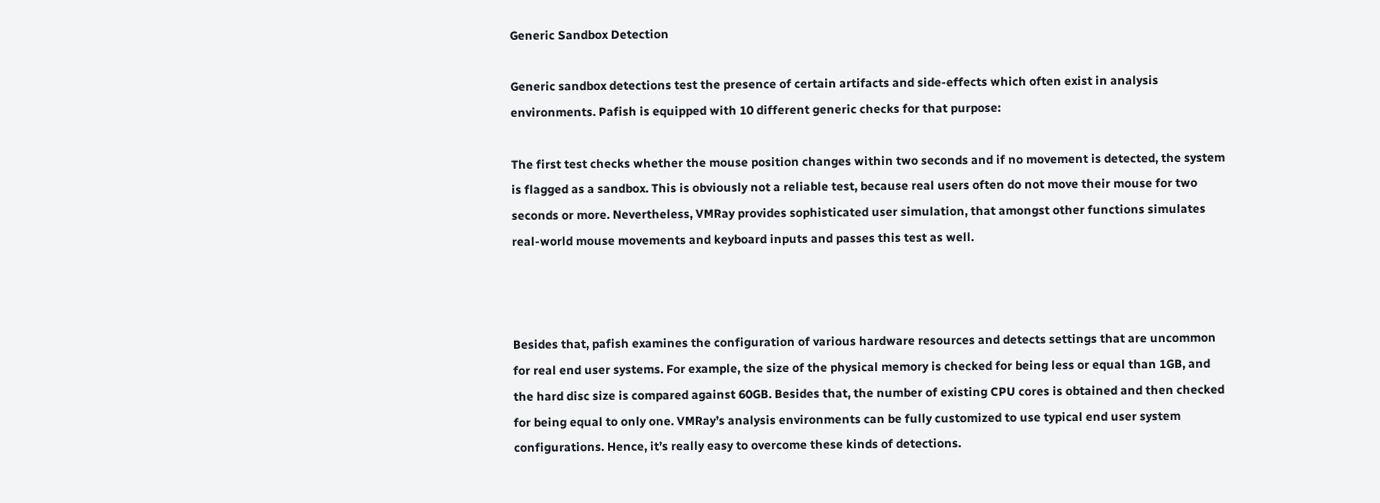Generic Sandbox Detection

Generic sandbox detections test the presence of certain artifacts and side-effects which often exist in analysis environments. Pafish is equipped with 10 different generic checks for that purpose:

The first test checks whether the mouse position changes within two seconds and if no movement is detected, the system is flagged as a sandbox. This is obviously not a reliable test, because real users often do not move their mouse for two seconds or more. Nevertheless, VMRay provides sophisticated user simulation, that amongst other functions simulates real-world mouse movements and keyboard inputs and passes this test as well.



Besides that, pafish examines the configuration of various hardware resources and detects settings that are uncommon for real end user systems. For example, the size of the physical memory is checked for being less or equal than 1GB, and the hard disc size is compared against 60GB. Besides that, the number of existing CPU cores is obtained and then checked for being equal to only one. VMRay’s analysis environments can be fully customized to use typical end user system configurations. Hence, it’s really easy to overcome these kinds of detections.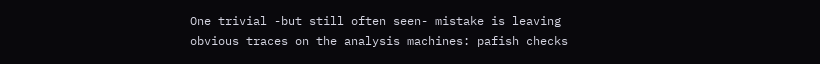One trivial -but still often seen- mistake is leaving obvious traces on the analysis machines: pafish checks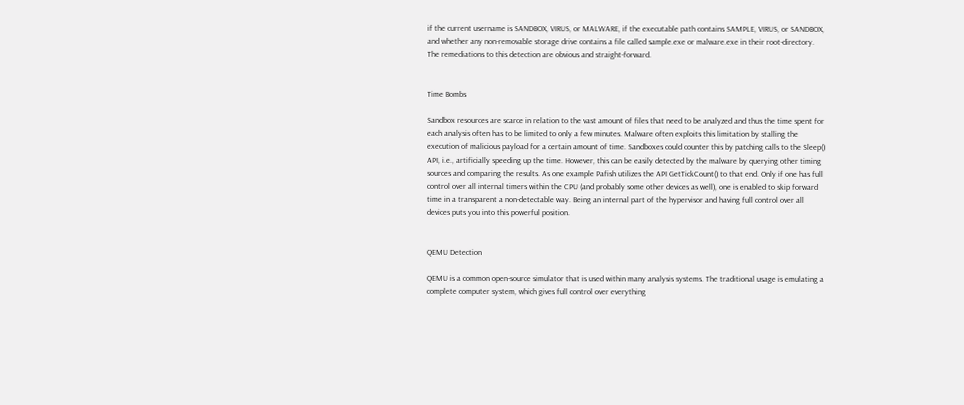if the current username is SANDBOX, VIRUS, or MALWARE, if the executable path contains SAMPLE, VIRUS, or SANDBOX, and whether any non-removable storage drive contains a file called sample.exe or malware.exe in their root-directory. The remediations to this detection are obvious and straight-forward.


Time Bombs

Sandbox resources are scarce in relation to the vast amount of files that need to be analyzed and thus the time spent for each analysis often has to be limited to only a few minutes. Malware often exploits this limitation by stalling the execution of malicious payload for a certain amount of time. Sandboxes could counter this by patching calls to the Sleep() API, i.e., artificially speeding up the time. However, this can be easily detected by the malware by querying other timing sources and comparing the results. As one example Pafish utilizes the API GetTickCount() to that end. Only if one has full control over all internal timers within the CPU (and probably some other devices as well), one is enabled to skip forward time in a transparent a non-detectable way. Being an internal part of the hypervisor and having full control over all devices puts you into this powerful position.


QEMU Detection

QEMU is a common open-source simulator that is used within many analysis systems. The traditional usage is emulating a complete computer system, which gives full control over everything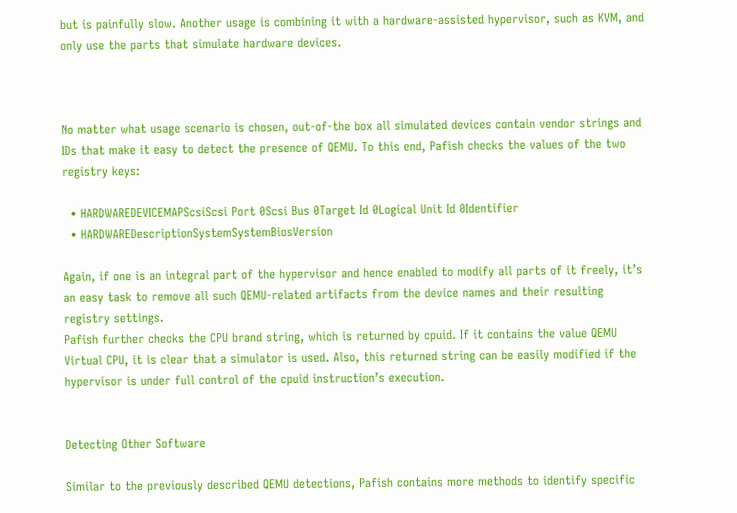but is painfully slow. Another usage is combining it with a hardware-assisted hypervisor, such as KVM, and only use the parts that simulate hardware devices.



No matter what usage scenario is chosen, out-of-the box all simulated devices contain vendor strings and IDs that make it easy to detect the presence of QEMU. To this end, Pafish checks the values of the two registry keys:

  • HARDWAREDEVICEMAPScsiScsi Port 0Scsi Bus 0Target Id 0Logical Unit Id 0Identifier
  • HARDWAREDescriptionSystemSystemBiosVersion

Again, if one is an integral part of the hypervisor and hence enabled to modify all parts of it freely, it’s an easy task to remove all such QEMU-related artifacts from the device names and their resulting registry settings.
Pafish further checks the CPU brand string, which is returned by cpuid. If it contains the value QEMU Virtual CPU, it is clear that a simulator is used. Also, this returned string can be easily modified if the hypervisor is under full control of the cpuid instruction’s execution.


Detecting Other Software

Similar to the previously described QEMU detections, Pafish contains more methods to identify specific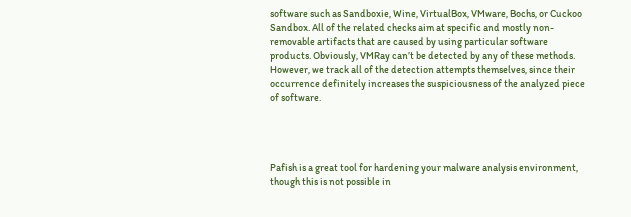software such as Sandboxie, Wine, VirtualBox, VMware, Bochs, or Cuckoo Sandbox. All of the related checks aim at specific and mostly non-removable artifacts that are caused by using particular software products. Obviously, VMRay can’t be detected by any of these methods. However, we track all of the detection attempts themselves, since their occurrence definitely increases the suspiciousness of the analyzed piece of software.




Pafish is a great tool for hardening your malware analysis environment, though this is not possible in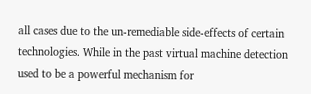all cases due to the un-remediable side-effects of certain technologies. While in the past virtual machine detection used to be a powerful mechanism for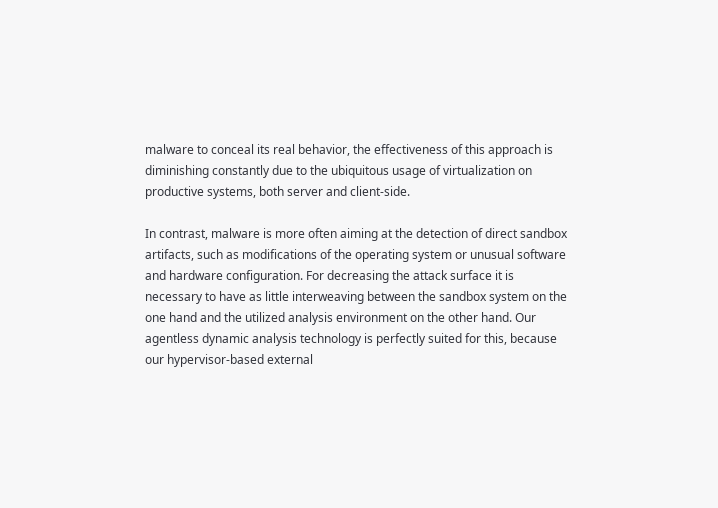malware to conceal its real behavior, the effectiveness of this approach is diminishing constantly due to the ubiquitous usage of virtualization on productive systems, both server and client-side.

In contrast, malware is more often aiming at the detection of direct sandbox artifacts, such as modifications of the operating system or unusual software and hardware configuration. For decreasing the attack surface it is necessary to have as little interweaving between the sandbox system on the one hand and the utilized analysis environment on the other hand. Our agentless dynamic analysis technology is perfectly suited for this, because our hypervisor-based external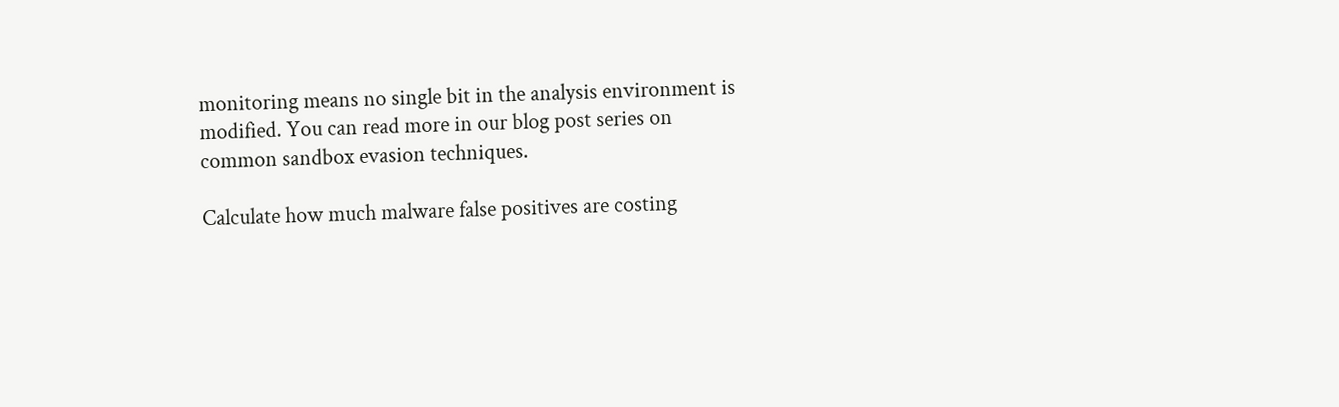monitoring means no single bit in the analysis environment is modified. You can read more in our blog post series on common sandbox evasion techniques.

Calculate how much malware false positives are costing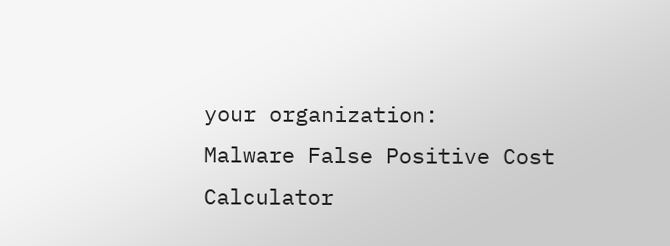your organization:
Malware False Positive Cost Calculator